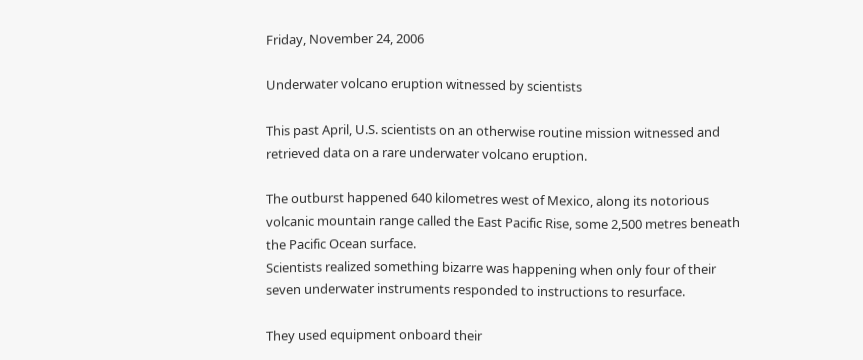Friday, November 24, 2006

Underwater volcano eruption witnessed by scientists

This past April, U.S. scientists on an otherwise routine mission witnessed and retrieved data on a rare underwater volcano eruption.

The outburst happened 640 kilometres west of Mexico, along its notorious volcanic mountain range called the East Pacific Rise, some 2,500 metres beneath the Pacific Ocean surface.
Scientists realized something bizarre was happening when only four of their seven underwater instruments responded to instructions to resurface.

They used equipment onboard their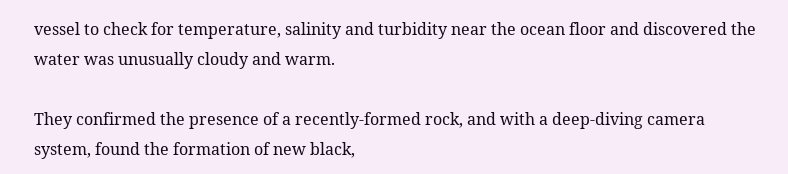vessel to check for temperature, salinity and turbidity near the ocean floor and discovered the water was unusually cloudy and warm.

They confirmed the presence of a recently-formed rock, and with a deep-diving camera system, found the formation of new black,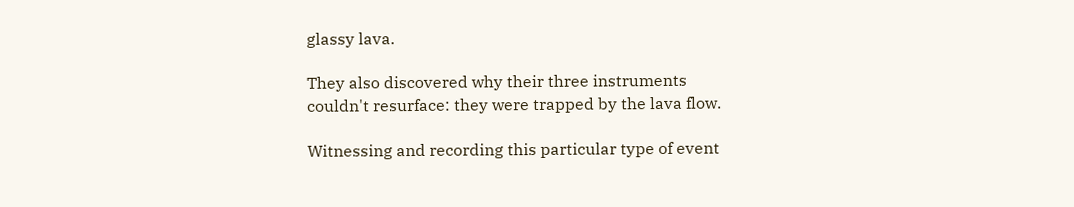glassy lava.

They also discovered why their three instruments couldn't resurface: they were trapped by the lava flow.

Witnessing and recording this particular type of event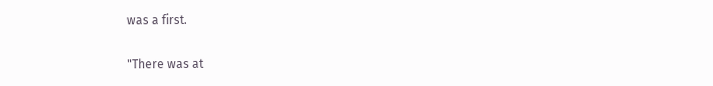was a first.

"There was at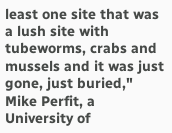least one site that was a lush site with tubeworms, crabs and mussels and it was just gone, just buried," Mike Perfit, a University of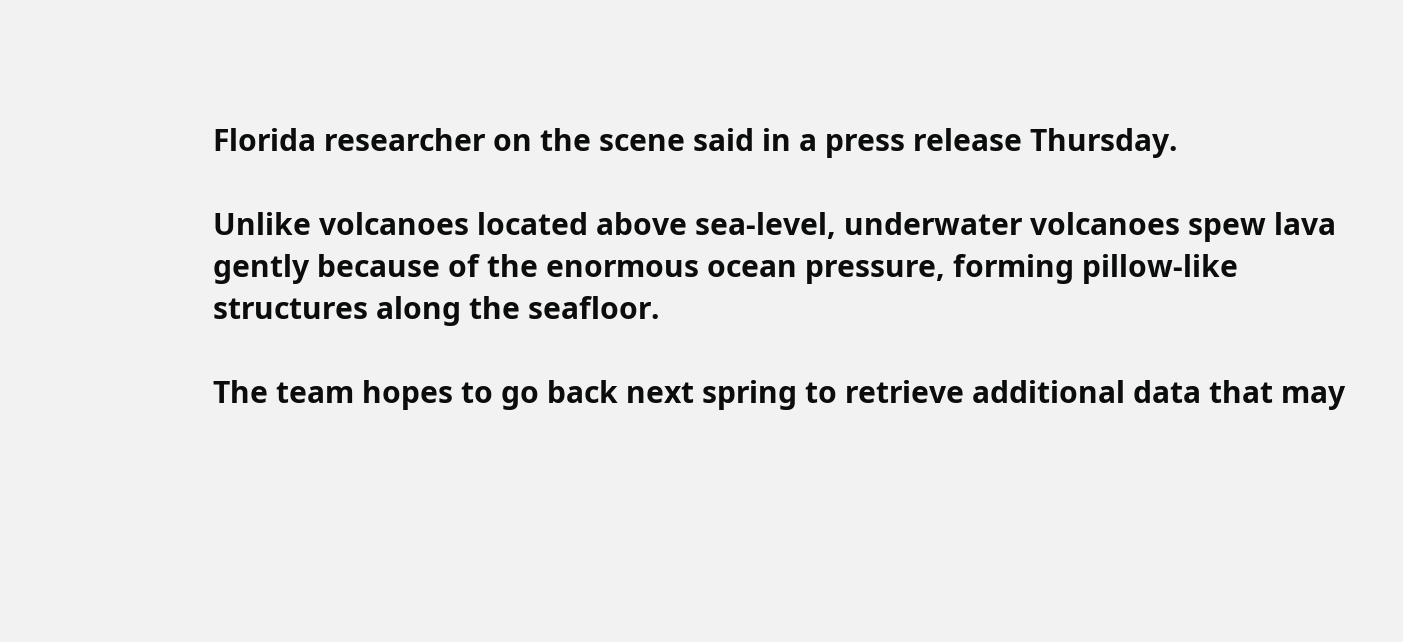Florida researcher on the scene said in a press release Thursday.

Unlike volcanoes located above sea-level, underwater volcanoes spew lava gently because of the enormous ocean pressure, forming pillow-like structures along the seafloor.

The team hopes to go back next spring to retrieve additional data that may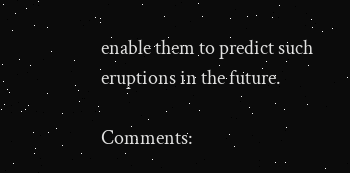enable them to predict such eruptions in the future.

Comments: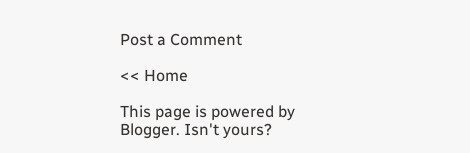Post a Comment

<< Home

This page is powered by Blogger. Isn't yours?